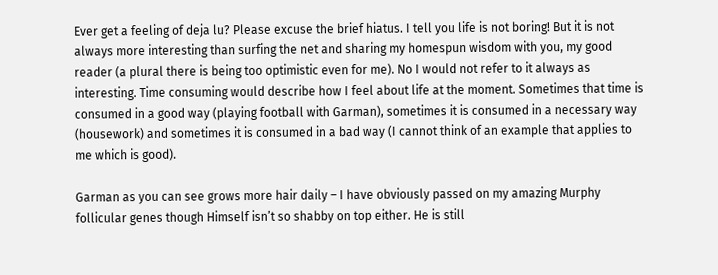Ever get a feeling of deja lu? Please excuse the brief hiatus. I tell you life is not boring! But it is not always more interesting than surfing the net and sharing my homespun wisdom with you, my good reader (a plural there is being too optimistic even for me). No I would not refer to it always as interesting. Time consuming would describe how I feel about life at the moment. Sometimes that time is consumed in a good way (playing football with Garman), sometimes it is consumed in a necessary way (housework) and sometimes it is consumed in a bad way (I cannot think of an example that applies to me which is good).

Garman as you can see grows more hair daily – I have obviously passed on my amazing Murphy follicular genes though Himself isn’t so shabby on top either. He is still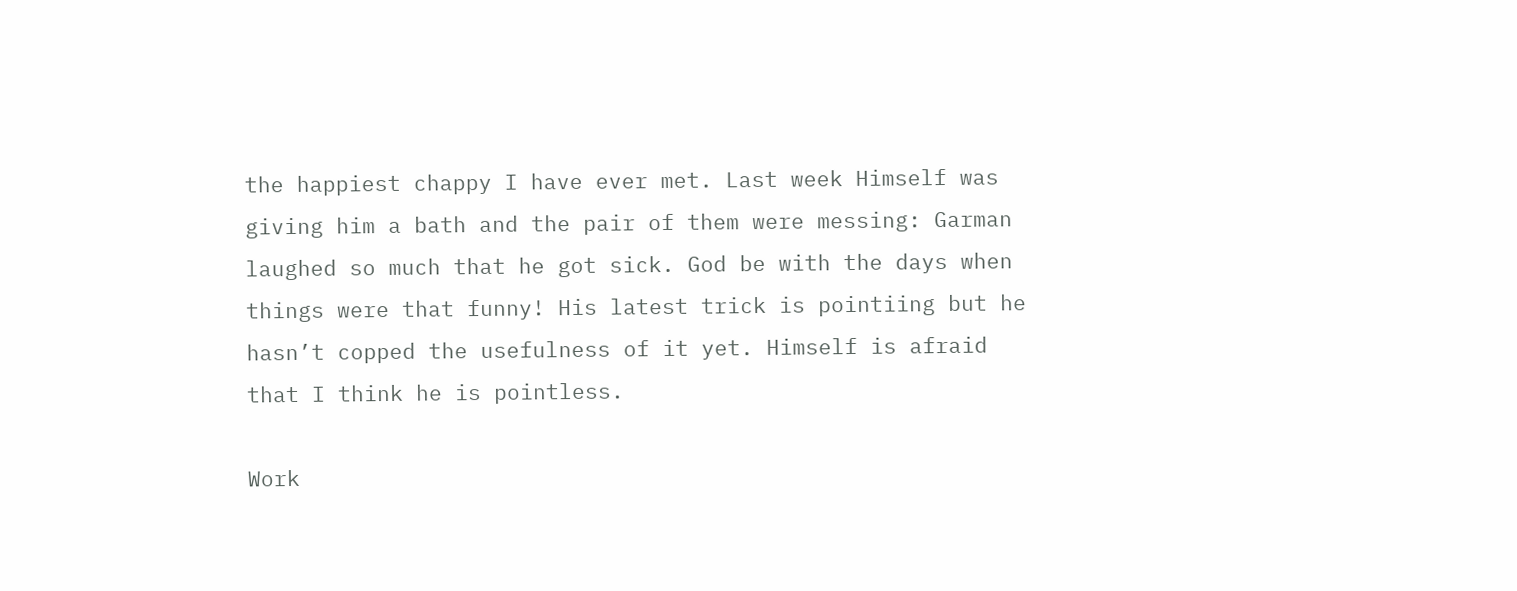the happiest chappy I have ever met. Last week Himself was giving him a bath and the pair of them were messing: Garman laughed so much that he got sick. God be with the days when things were that funny! His latest trick is pointiing but he hasn’t copped the usefulness of it yet. Himself is afraid that I think he is pointless.

Work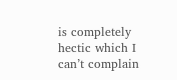is completely hectic which I can’t complain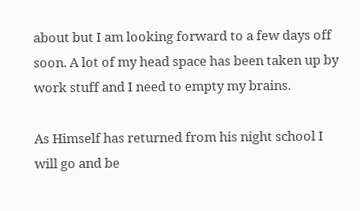about but I am looking forward to a few days off soon. A lot of my head space has been taken up by work stuff and I need to empty my brains.

As Himself has returned from his night school I will go and be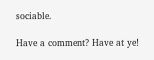sociable.

Have a comment? Have at ye!